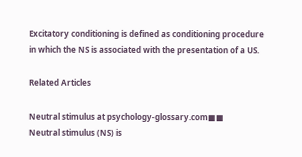Excitatory conditioning is defined as conditioning procedure in which the NS is associated with the presentation of a US.

Related Articles

Neutral stimulus at psychology-glossary.com■■
Neutral stimulus (NS) is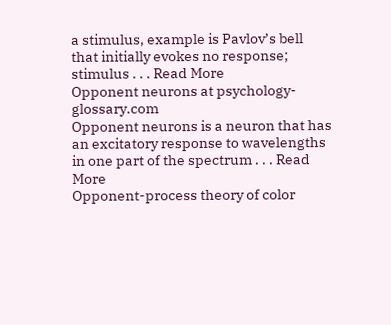a stimulus, example is Pavlov’s bell that initially evokes no response; stimulus . . . Read More
Opponent neurons at psychology-glossary.com
Opponent neurons is a neuron that has an excitatory response to wavelengths in one part of the spectrum . . . Read More
Opponent-process theory of color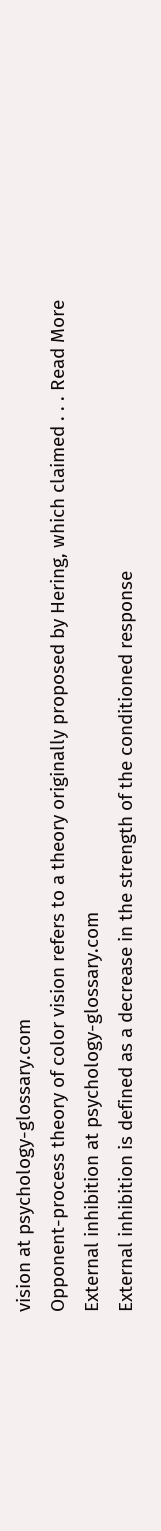vision at psychology-glossary.com
Opponent-process theory of color vision refers to a theory originally proposed by Hering, which claimed . . . Read More
External inhibition at psychology-glossary.com
External inhibition is defined as a decrease in the strength of the conditioned response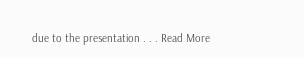due to the presentation . . . Read More